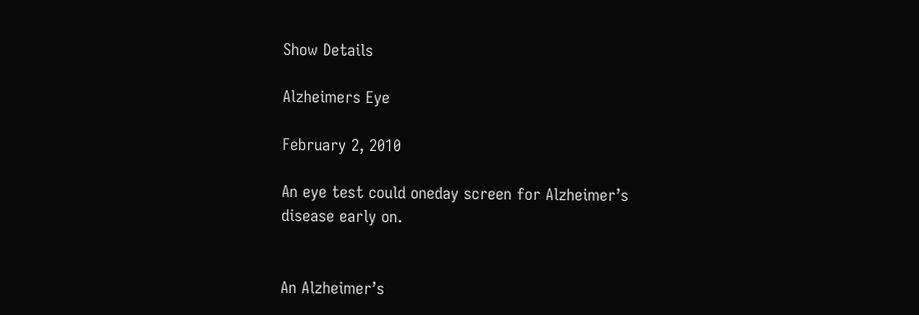Show Details

Alzheimers Eye

February 2, 2010

An eye test could oneday screen for Alzheimer’s disease early on.


An Alzheimer’s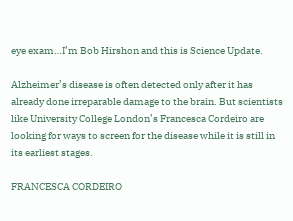eye exam…I’m Bob Hirshon and this is Science Update.

Alzheimer’s disease is often detected only after it has already done irreparable damage to the brain. But scientists like University College London’s Francesca Cordeiro are looking for ways to screen for the disease while it is still in its earliest stages.

FRANCESCA CORDEIRO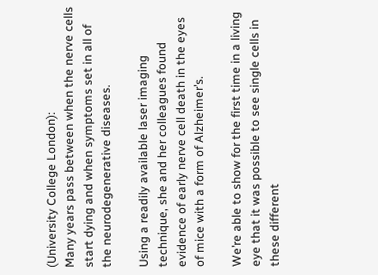(University College London):
Many years pass between when the nerve cells start dying and when symptoms set in all of the neurodegenerative diseases.

Using a readily available laser imaging technique, she and her colleagues found evidence of early nerve cell death in the eyes of mice with a form of Alzheimer’s.

We’re able to show for the first time in a living eye that it was possible to see single cells in these different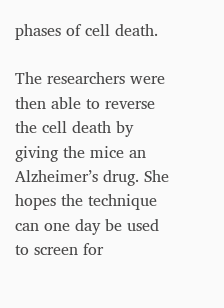phases of cell death.

The researchers were then able to reverse the cell death by giving the mice an Alzheimer’s drug. She hopes the technique can one day be used to screen for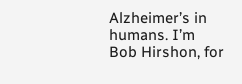Alzheimer’s in humans. I’m Bob Hirshon, for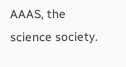AAAS, the science society.